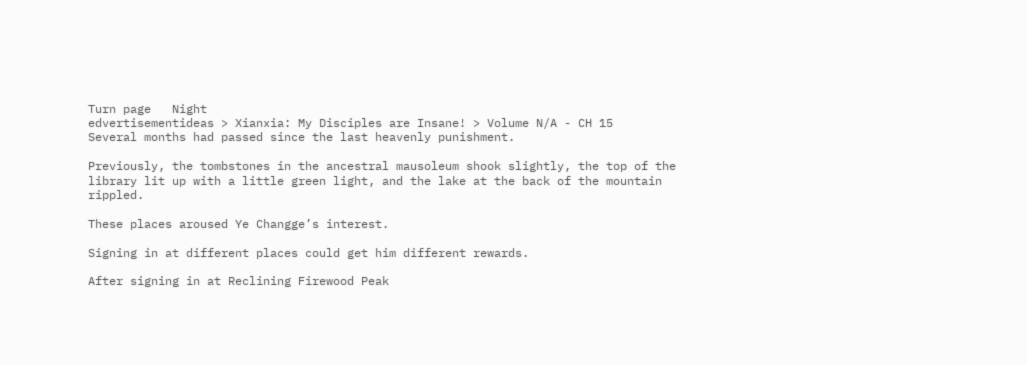Turn page   Night
edvertisementideas > Xianxia: My Disciples are Insane! > Volume N/A - CH 15
Several months had passed since the last heavenly punishment.

Previously, the tombstones in the ancestral mausoleum shook slightly, the top of the library lit up with a little green light, and the lake at the back of the mountain rippled.

These places aroused Ye Changge’s interest.

Signing in at different places could get him different rewards.

After signing in at Reclining Firewood Peak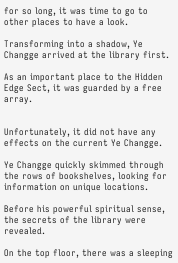for so long, it was time to go to other places to have a look.

Transforming into a shadow, Ye Changge arrived at the library first.

As an important place to the Hidden Edge Sect, it was guarded by a free array.


Unfortunately, it did not have any effects on the current Ye Changge.

Ye Changge quickly skimmed through the rows of bookshelves, looking for information on unique locations.

Before his powerful spiritual sense, the secrets of the library were revealed.

On the top floor, there was a sleeping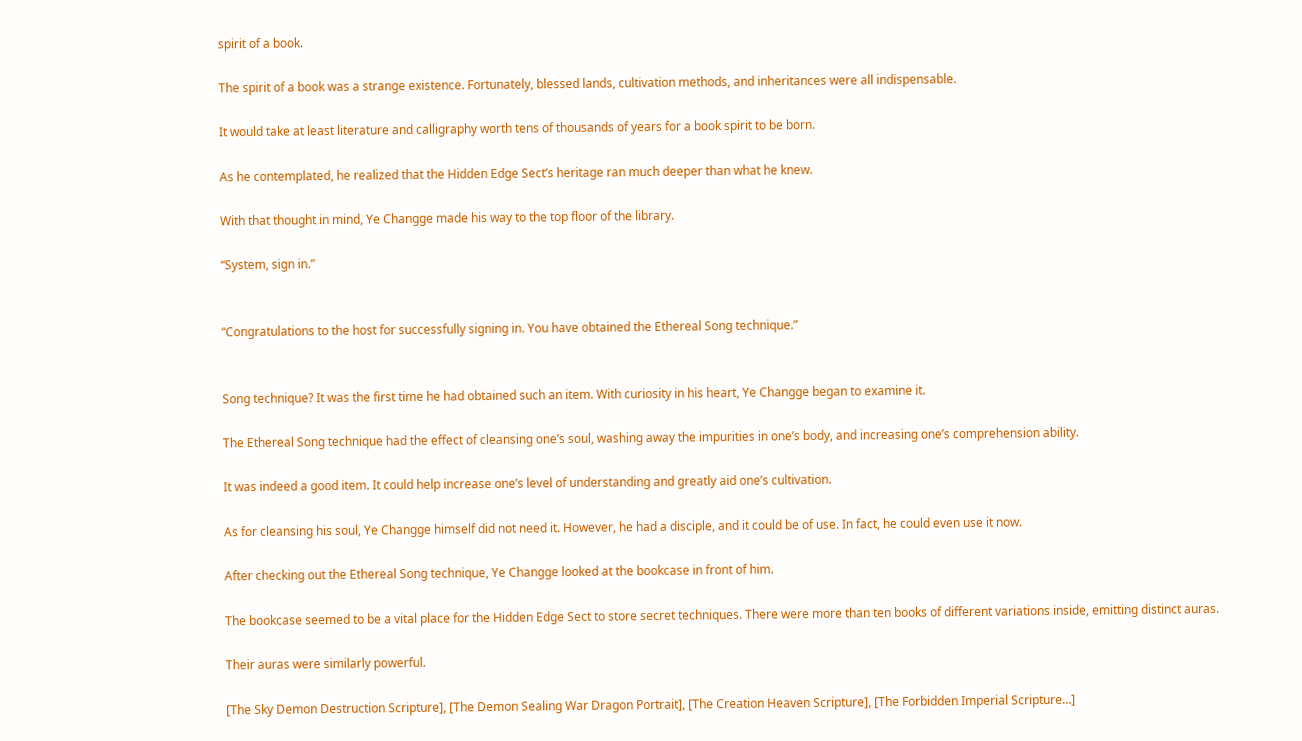spirit of a book.

The spirit of a book was a strange existence. Fortunately, blessed lands, cultivation methods, and inheritances were all indispensable.

It would take at least literature and calligraphy worth tens of thousands of years for a book spirit to be born.

As he contemplated, he realized that the Hidden Edge Sect’s heritage ran much deeper than what he knew.

With that thought in mind, Ye Changge made his way to the top floor of the library.

“System, sign in.”


“Congratulations to the host for successfully signing in. You have obtained the Ethereal Song technique.”


Song technique? It was the first time he had obtained such an item. With curiosity in his heart, Ye Changge began to examine it.

The Ethereal Song technique had the effect of cleansing one’s soul, washing away the impurities in one’s body, and increasing one’s comprehension ability.

It was indeed a good item. It could help increase one’s level of understanding and greatly aid one’s cultivation.

As for cleansing his soul, Ye Changge himself did not need it. However, he had a disciple, and it could be of use. In fact, he could even use it now.

After checking out the Ethereal Song technique, Ye Changge looked at the bookcase in front of him.

The bookcase seemed to be a vital place for the Hidden Edge Sect to store secret techniques. There were more than ten books of different variations inside, emitting distinct auras.

Their auras were similarly powerful.

[The Sky Demon Destruction Scripture], [The Demon Sealing War Dragon Portrait], [The Creation Heaven Scripture], [The Forbidden Imperial Scripture…]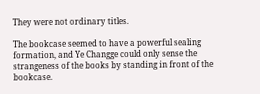They were not ordinary titles.

The bookcase seemed to have a powerful sealing formation, and Ye Changge could only sense the strangeness of the books by standing in front of the bookcase.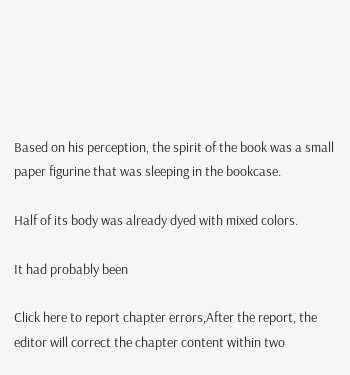Based on his perception, the spirit of the book was a small paper figurine that was sleeping in the bookcase.

Half of its body was already dyed with mixed colors.

It had probably been

Click here to report chapter errors,After the report, the editor will correct the chapter content within two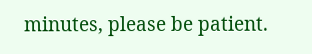minutes, please be patient.